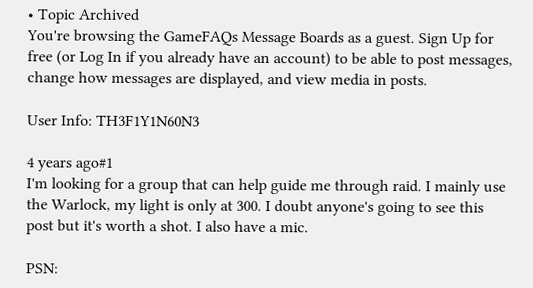• Topic Archived
You're browsing the GameFAQs Message Boards as a guest. Sign Up for free (or Log In if you already have an account) to be able to post messages, change how messages are displayed, and view media in posts.

User Info: TH3F1Y1N60N3

4 years ago#1
I'm looking for a group that can help guide me through raid. I mainly use the Warlock, my light is only at 300. I doubt anyone's going to see this post but it's worth a shot. I also have a mic.

PSN: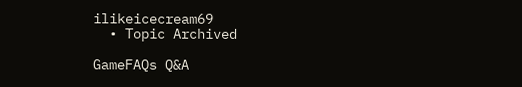ilikeicecream69
  • Topic Archived

GameFAQs Q&A